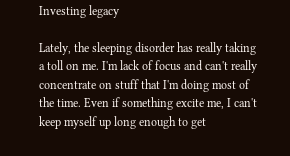Investing legacy

Lately, the sleeping disorder has really taking a toll on me. I'm lack of focus and can't really concentrate on stuff that I'm doing most of the time. Even if something excite me, I can't keep myself up long enough to get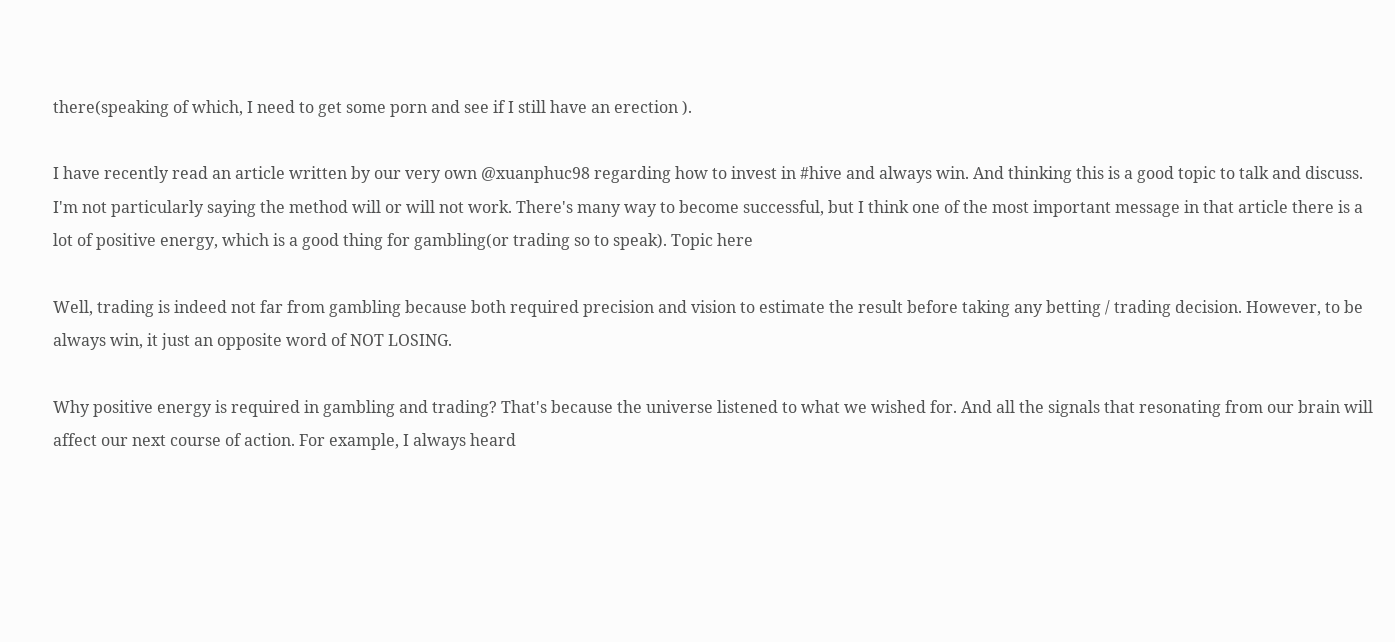there(speaking of which, I need to get some porn and see if I still have an erection ).

I have recently read an article written by our very own @xuanphuc98 regarding how to invest in #hive and always win. And thinking this is a good topic to talk and discuss. I'm not particularly saying the method will or will not work. There's many way to become successful, but I think one of the most important message in that article there is a lot of positive energy, which is a good thing for gambling(or trading so to speak). Topic here

Well, trading is indeed not far from gambling because both required precision and vision to estimate the result before taking any betting / trading decision. However, to be always win, it just an opposite word of NOT LOSING.

Why positive energy is required in gambling and trading? That's because the universe listened to what we wished for. And all the signals that resonating from our brain will affect our next course of action. For example, I always heard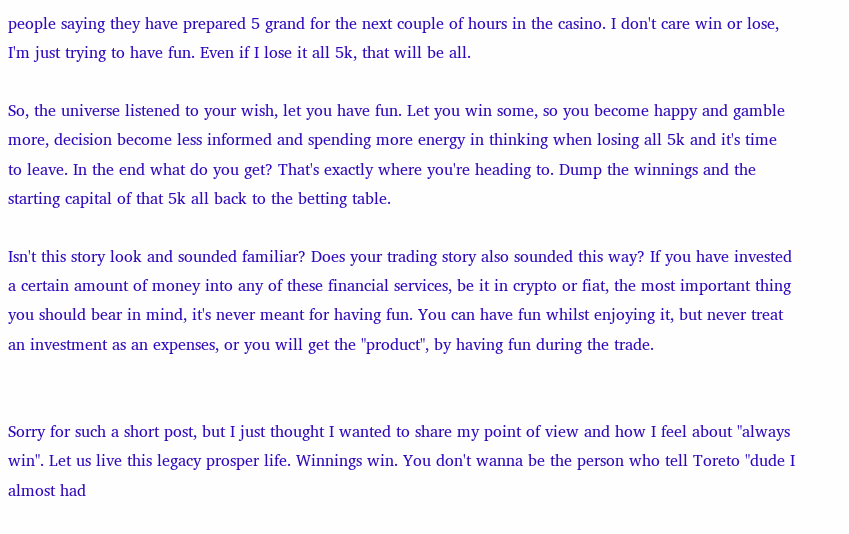people saying they have prepared 5 grand for the next couple of hours in the casino. I don't care win or lose, I'm just trying to have fun. Even if I lose it all 5k, that will be all.

So, the universe listened to your wish, let you have fun. Let you win some, so you become happy and gamble more, decision become less informed and spending more energy in thinking when losing all 5k and it's time to leave. In the end what do you get? That's exactly where you're heading to. Dump the winnings and the starting capital of that 5k all back to the betting table.

Isn't this story look and sounded familiar? Does your trading story also sounded this way? If you have invested a certain amount of money into any of these financial services, be it in crypto or fiat, the most important thing you should bear in mind, it's never meant for having fun. You can have fun whilst enjoying it, but never treat an investment as an expenses, or you will get the "product", by having fun during the trade.


Sorry for such a short post, but I just thought I wanted to share my point of view and how I feel about "always win". Let us live this legacy prosper life. Winnings win. You don't wanna be the person who tell Toreto "dude I almost had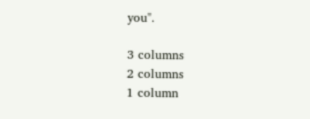you".

3 columns
2 columns
1 column